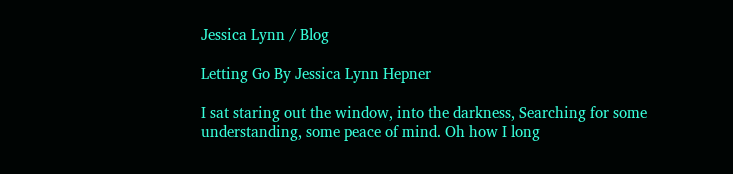Jessica Lynn / Blog

Letting Go By Jessica Lynn Hepner

I sat staring out the window, into the darkness, Searching for some understanding, some peace of mind. Oh how I long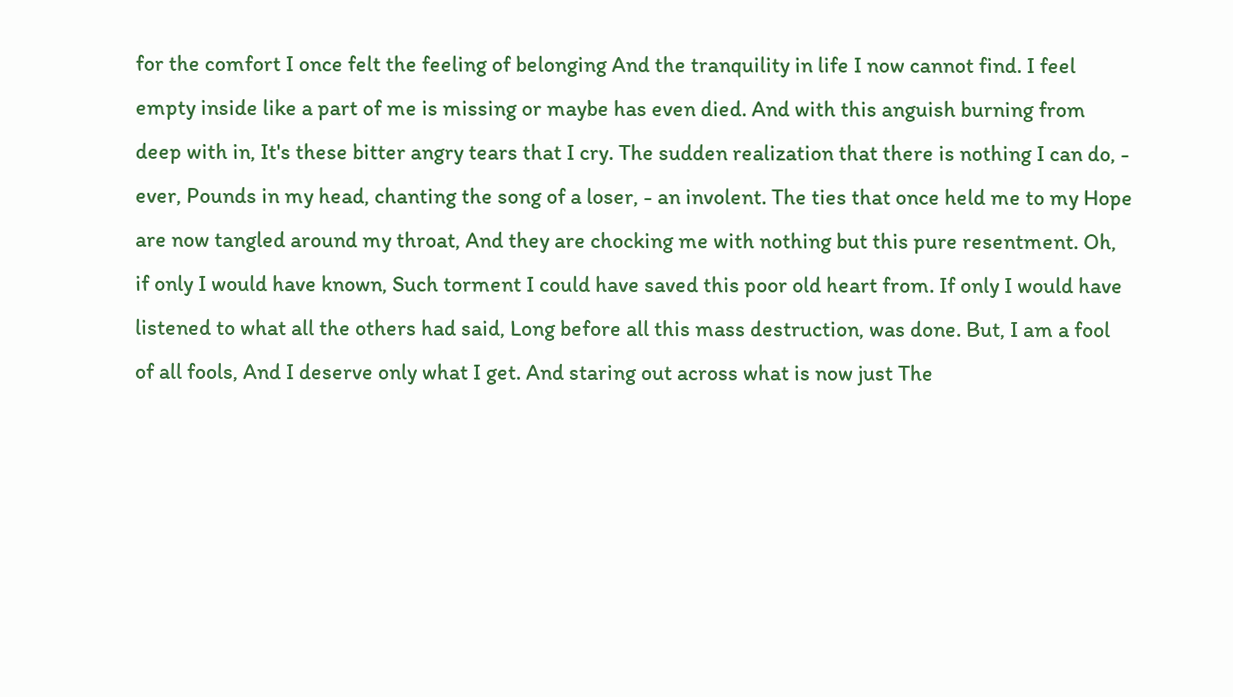for the comfort I once felt the feeling of belonging And the tranquility in life I now cannot find. I feel empty inside like a part of me is missing or maybe has even died. And with this anguish burning from deep with in, It's these bitter angry tears that I cry. The sudden realization that there is nothing I can do, - ever, Pounds in my head, chanting the song of a loser, - an involent. The ties that once held me to my Hope are now tangled around my throat, And they are chocking me with nothing but this pure resentment. Oh, if only I would have known, Such torment I could have saved this poor old heart from. If only I would have listened to what all the others had said, Long before all this mass destruction, was done. But, I am a fool of all fools, And I deserve only what I get. And staring out across what is now just The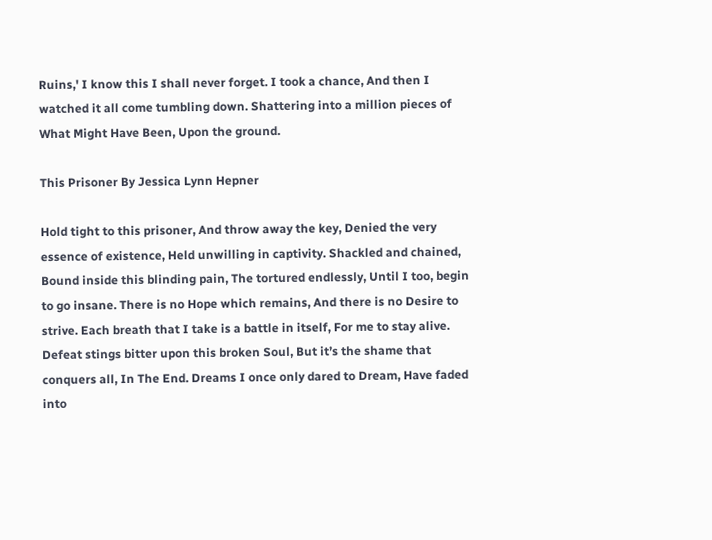Ruins,' I know this I shall never forget. I took a chance, And then I watched it all come tumbling down. Shattering into a million pieces of What Might Have Been, Upon the ground.

This Prisoner By Jessica Lynn Hepner

Hold tight to this prisoner, And throw away the key, Denied the very essence of existence, Held unwilling in captivity. Shackled and chained, Bound inside this blinding pain, The tortured endlessly, Until I too, begin to go insane. There is no Hope which remains, And there is no Desire to strive. Each breath that I take is a battle in itself, For me to stay alive. Defeat stings bitter upon this broken Soul, But it’s the shame that conquers all, In The End. Dreams I once only dared to Dream, Have faded into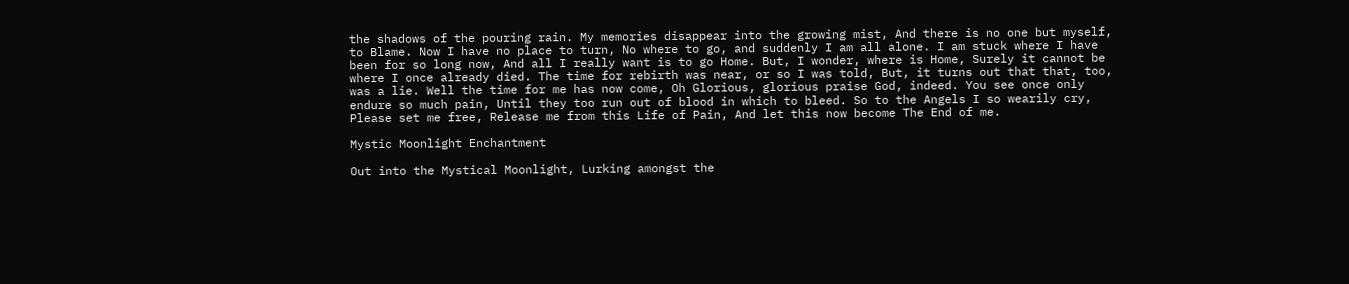the shadows of the pouring rain. My memories disappear into the growing mist, And there is no one but myself, to Blame. Now I have no place to turn, No where to go, and suddenly I am all alone. I am stuck where I have been for so long now, And all I really want is to go Home. But, I wonder, where is Home, Surely it cannot be where I once already died. The time for rebirth was near, or so I was told, But, it turns out that that, too, was a lie. Well the time for me has now come, Oh Glorious, glorious praise God, indeed. You see once only endure so much pain, Until they too run out of blood in which to bleed. So to the Angels I so wearily cry, Please set me free, Release me from this Life of Pain, And let this now become The End of me.

Mystic Moonlight Enchantment

Out into the Mystical Moonlight, Lurking amongst the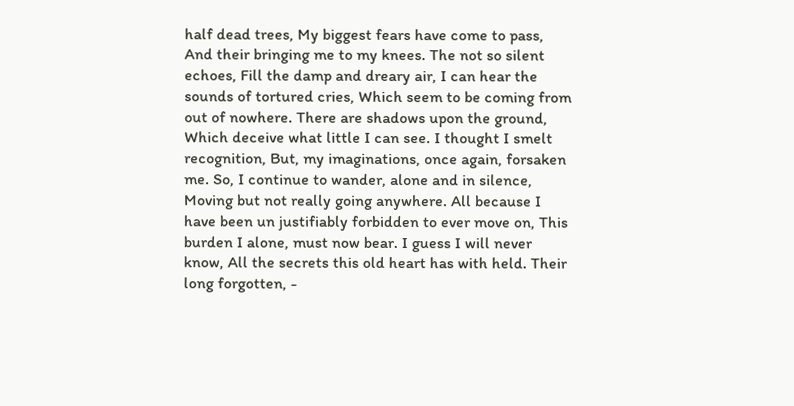half dead trees, My biggest fears have come to pass, And their bringing me to my knees. The not so silent echoes, Fill the damp and dreary air, I can hear the sounds of tortured cries, Which seem to be coming from out of nowhere. There are shadows upon the ground, Which deceive what little I can see. I thought I smelt recognition, But, my imaginations, once again, forsaken me. So, I continue to wander, alone and in silence, Moving but not really going anywhere. All because I have been un justifiably forbidden to ever move on, This burden I alone, must now bear. I guess I will never know, All the secrets this old heart has with held. Their long forgotten, -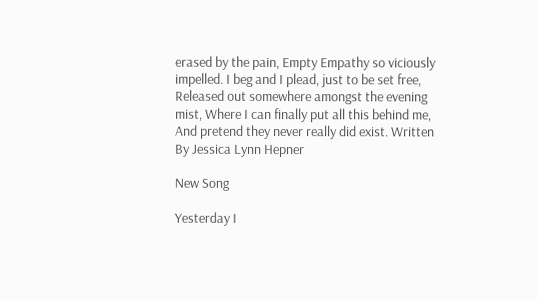erased by the pain, Empty Empathy so viciously impelled. I beg and I plead, just to be set free, Released out somewhere amongst the evening mist, Where I can finally put all this behind me, And pretend they never really did exist. Written By Jessica Lynn Hepner

New Song

Yesterday I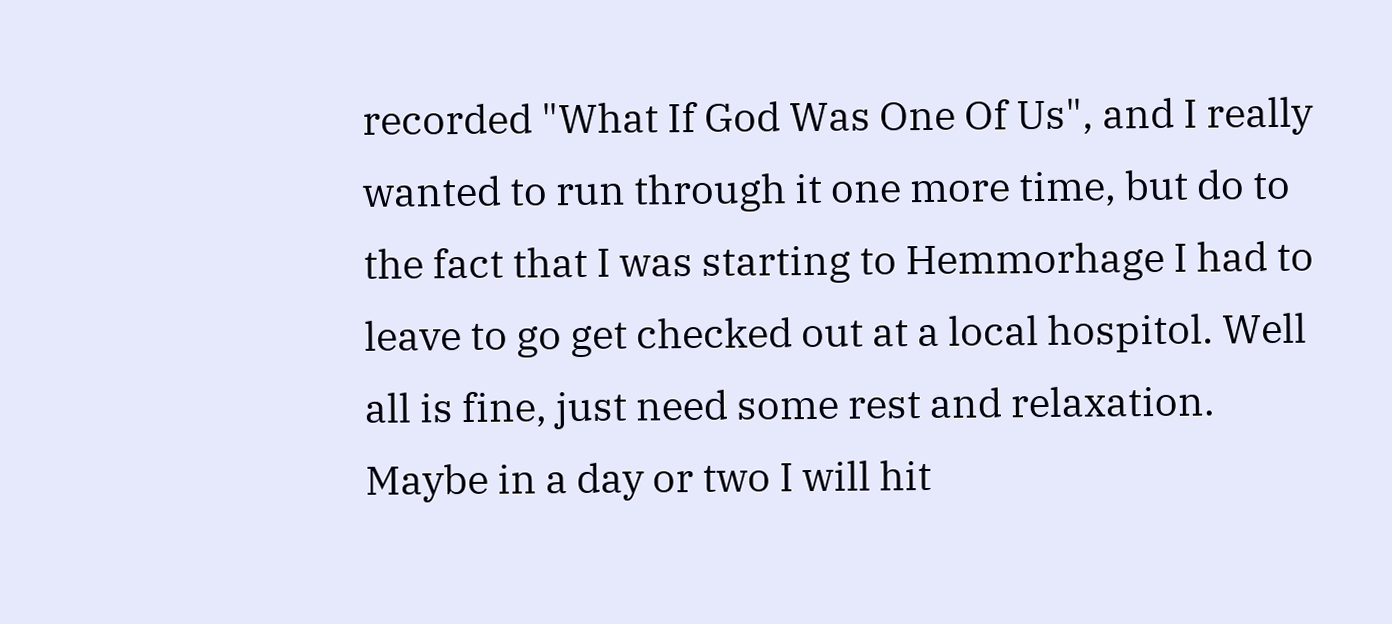recorded "What If God Was One Of Us", and I really wanted to run through it one more time, but do to the fact that I was starting to Hemmorhage I had to leave to go get checked out at a local hospitol. Well all is fine, just need some rest and relaxation. Maybe in a day or two I will hit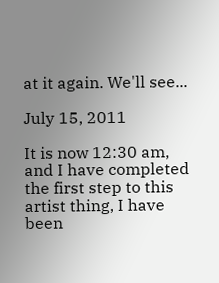at it again. We'll see...

July 15, 2011

It is now 12:30 am, and I have completed the first step to this artist thing, I have been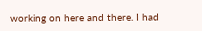working on here and there. I had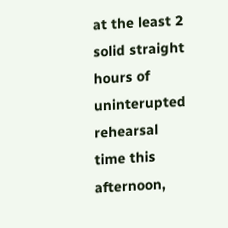at the least 2 solid straight hours of uninterupted rehearsal time this afternoon,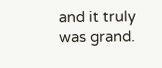and it truly was grand.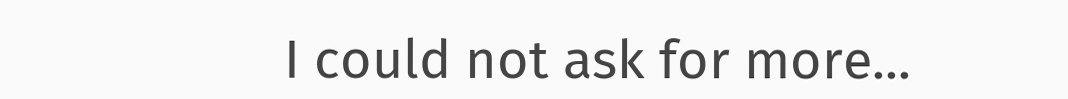I could not ask for more...